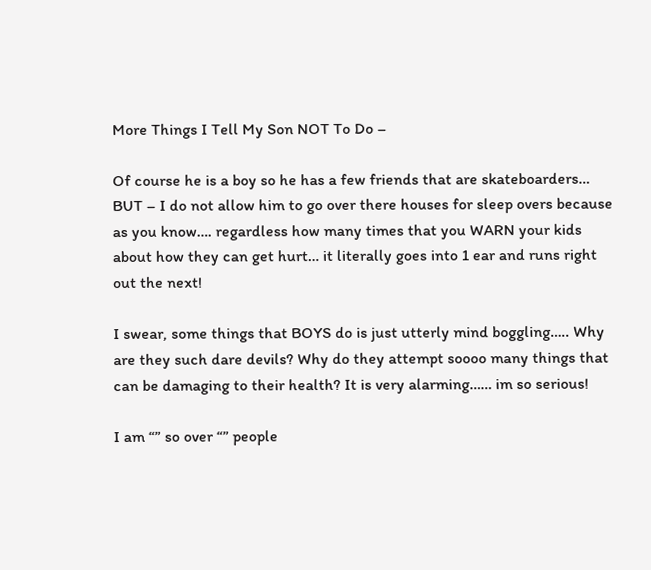More Things I Tell My Son NOT To Do –

Of course he is a boy so he has a few friends that are skateboarders… BUT – I do not allow him to go over there houses for sleep overs because as you know…. regardless how many times that you WARN your kids about how they can get hurt… it literally goes into 1 ear and runs right out the next!

I swear, some things that BOYS do is just utterly mind boggling….. Why are they such dare devils? Why do they attempt soooo many things that can be damaging to their health? It is very alarming…… im so serious!

I am “” so over “” people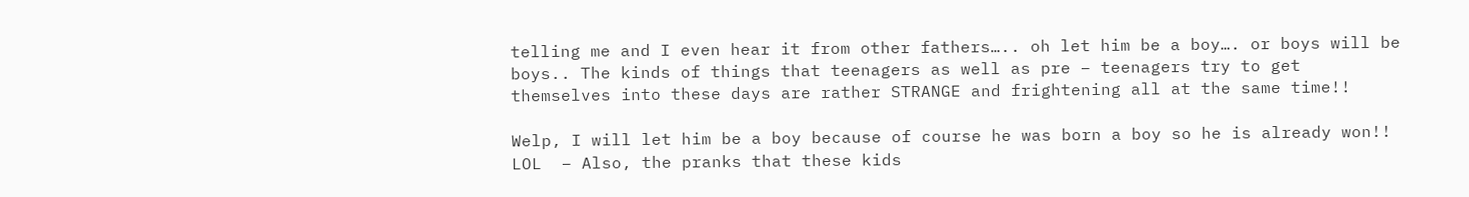telling me and I even hear it from other fathers….. oh let him be a boy…. or boys will be boys.. The kinds of things that teenagers as well as pre – teenagers try to get themselves into these days are rather STRANGE and frightening all at the same time!!

Welp, I will let him be a boy because of course he was born a boy so he is already won!! LOL  – Also, the pranks that these kids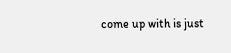come up with is just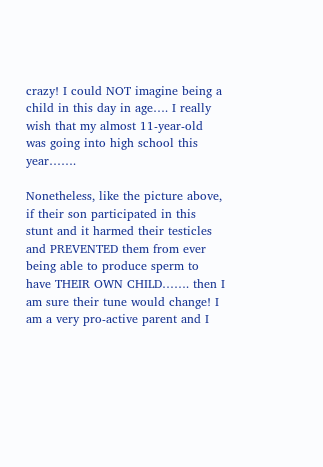crazy! I could NOT imagine being a child in this day in age…. I really wish that my almost 11-year-old was going into high school this year…….

Nonetheless, like the picture above, if their son participated in this stunt and it harmed their testicles and PREVENTED them from ever being able to produce sperm to have THEIR OWN CHILD……. then I am sure their tune would change! I am a very pro-active parent and I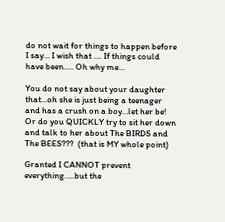do not wait for things to happen before I say… I wish that …. If things could have been….. Oh why me…

You do not say about your daughter that…oh she is just being a teenager and has a crush on a boy…let her be! Or do you QUICKLY try to sit her down and talk to her about The BIRDS and The BEES???  (that is MY whole point)

Granted I CANNOT prevent everything…..but the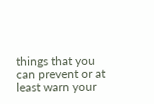things that you can prevent or at least warn your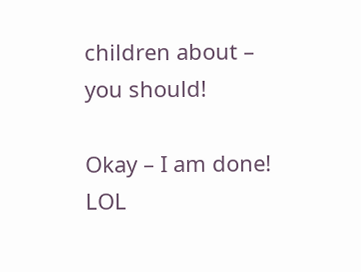children about – you should!

Okay – I am done!  LOL